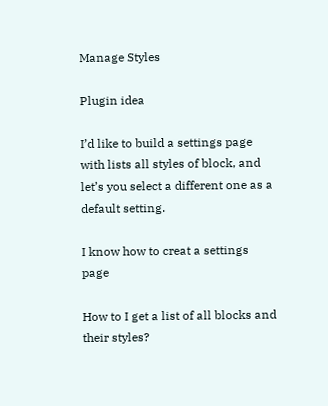Manage Styles

Plugin idea

I’d like to build a settings page with lists all styles of block, and let’s you select a different one as a default setting.

I know how to creat a settings page

How to I get a list of all blocks and their styles?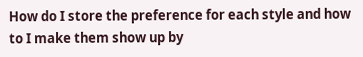How do I store the preference for each style and how to I make them show up by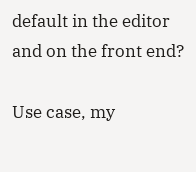default in the editor and on the front end?

Use case, my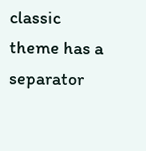classic theme has a separator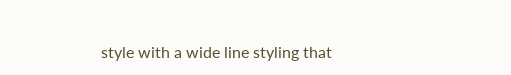style with a wide line styling that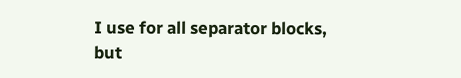I use for all separator blocks, but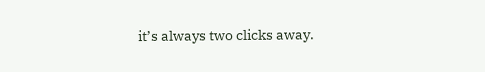it’s always two clicks away.